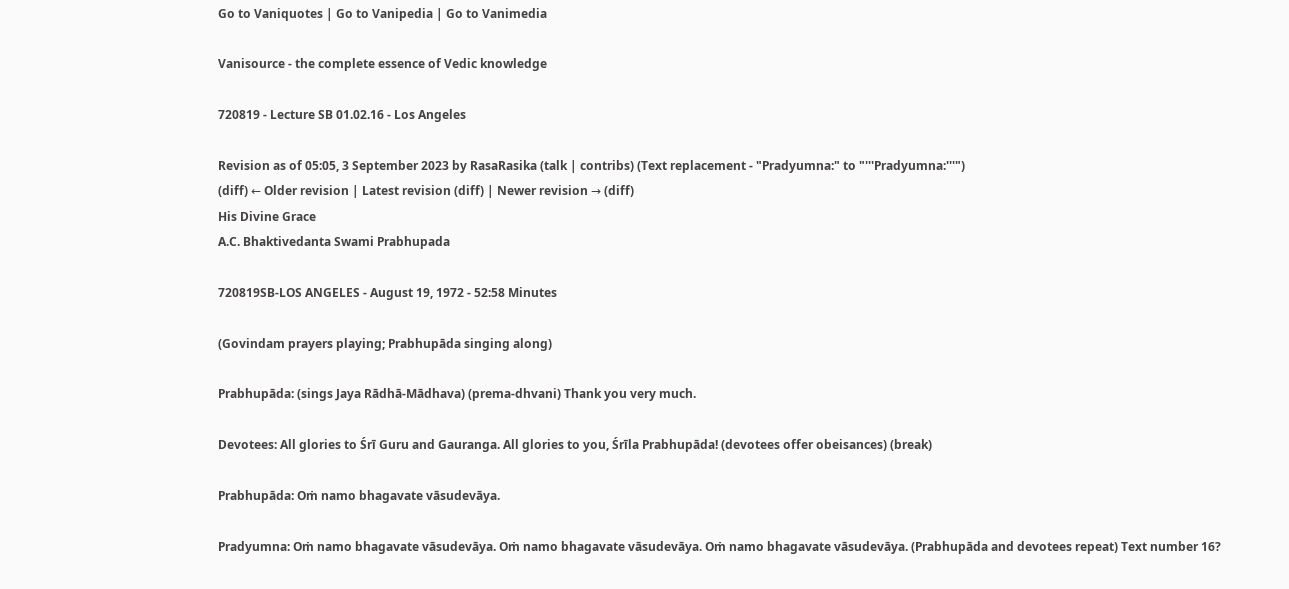Go to Vaniquotes | Go to Vanipedia | Go to Vanimedia

Vanisource - the complete essence of Vedic knowledge

720819 - Lecture SB 01.02.16 - Los Angeles

Revision as of 05:05, 3 September 2023 by RasaRasika (talk | contribs) (Text replacement - "Pradyumna:" to "'''Pradyumna:'''")
(diff) ← Older revision | Latest revision (diff) | Newer revision → (diff)
His Divine Grace
A.C. Bhaktivedanta Swami Prabhupada

720819SB-LOS ANGELES - August 19, 1972 - 52:58 Minutes

(Govindam prayers playing; Prabhupāda singing along)

Prabhupāda: (sings Jaya Rādhā-Mādhava) (prema-dhvani) Thank you very much.

Devotees: All glories to Śrī Guru and Gauranga. All glories to you, Śrīla Prabhupāda! (devotees offer obeisances) (break)

Prabhupāda: Oṁ namo bhagavate vāsudevāya.

Pradyumna: Oṁ namo bhagavate vāsudevāya. Oṁ namo bhagavate vāsudevāya. Oṁ namo bhagavate vāsudevāya. (Prabhupāda and devotees repeat) Text number 16?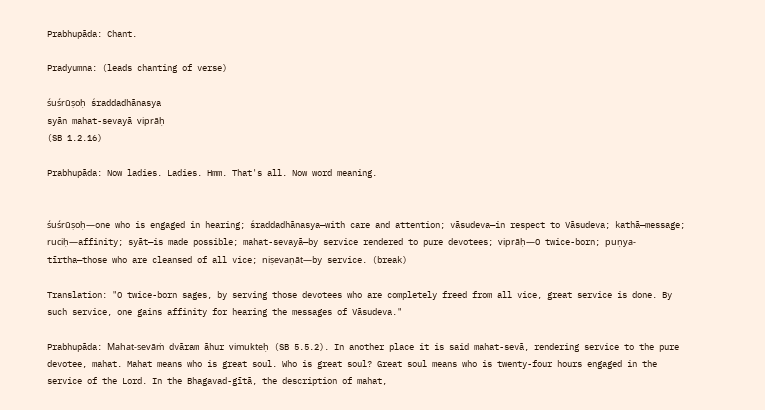Prabhupāda: Chant.

Pradyumna: (leads chanting of verse)

śuśrūṣoḥ śraddadhānasya
syān mahat-sevayā viprāḥ
(SB 1.2.16)

Prabhupāda: Now ladies. Ladies. Hmm. That's all. Now word meaning.


śuśrūṣoḥ—one who is engaged in hearing; śraddadhānasya—with care and attention; vāsudeva—in respect to Vāsudeva; kathā—message; ruciḥ—affinity; syāt—is made possible; mahat-sevayā—by service rendered to pure devotees; viprāḥ—O twice-born; puṇya-tīrtha—those who are cleansed of all vice; niṣevaṇāt—by service. (break)

Translation: "O twice-born sages, by serving those devotees who are completely freed from all vice, great service is done. By such service, one gains affinity for hearing the messages of Vāsudeva."

Prabhupāda: Mahat-sevāṁ dvāram āhur vimukteḥ (SB 5.5.2). In another place it is said mahat-sevā, rendering service to the pure devotee, mahat. Mahat means who is great soul. Who is great soul? Great soul means who is twenty-four hours engaged in the service of the Lord. In the Bhagavad-gītā, the description of mahat,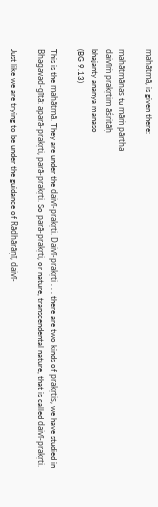mahātmā, is given there:

mahātmānas tu māṁ pārtha
daivīṁ prakṛtim āśritāḥ
bhajanty ananya manaso
(BG 9.13)

This is the mahātmā. They are under the daivī-prakṛti. Daivī-prakṛti . . . there are two kinds of prakṛtis, we have studied in Bhagavad-gītā: aparā-prakṛti, parā-prakṛti. So parā-prakṛti, or nature, transcendental nature, that is called daivī-prakṛti.

Just like we are trying to be under the guidance of Rādhārāṇī, daivī-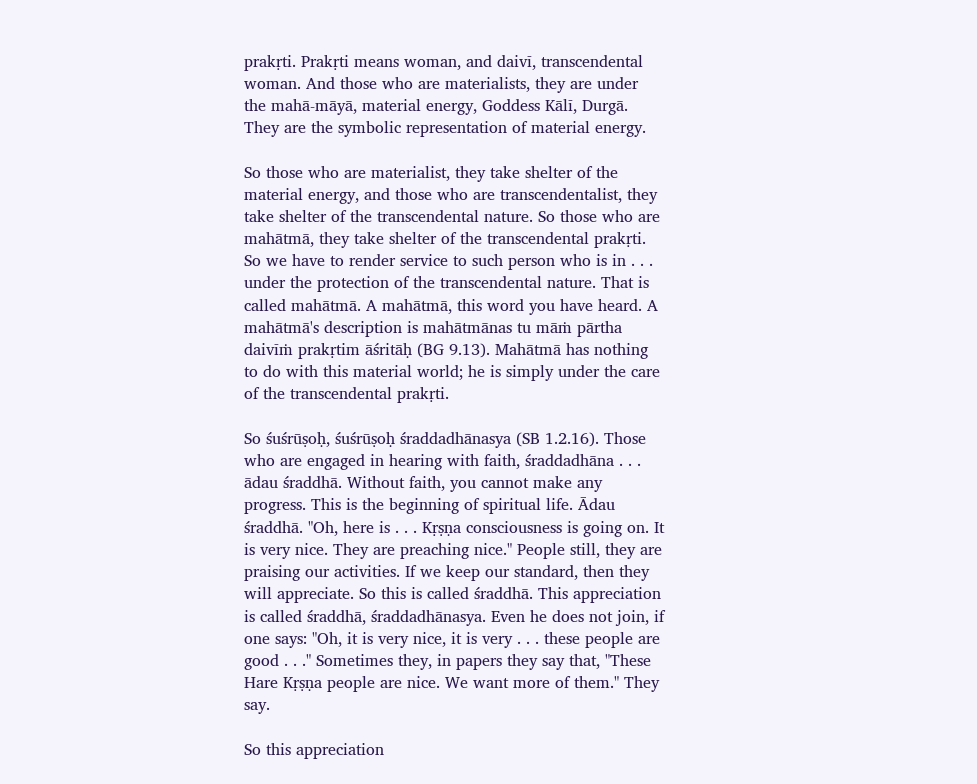prakṛti. Prakṛti means woman, and daivī, transcendental woman. And those who are materialists, they are under the mahā-māyā, material energy, Goddess Kālī, Durgā. They are the symbolic representation of material energy.

So those who are materialist, they take shelter of the material energy, and those who are transcendentalist, they take shelter of the transcendental nature. So those who are mahātmā, they take shelter of the transcendental prakṛti. So we have to render service to such person who is in . . . under the protection of the transcendental nature. That is called mahātmā. A mahātmā, this word you have heard. A mahātmā's description is mahātmānas tu māṁ pārtha daivīṁ prakṛtim āśritāḥ (BG 9.13). Mahātmā has nothing to do with this material world; he is simply under the care of the transcendental prakṛti.

So śuśrūṣoḥ, śuśrūṣoḥ śraddadhānasya (SB 1.2.16). Those who are engaged in hearing with faith, śraddadhāna . . . ādau śraddhā. Without faith, you cannot make any progress. This is the beginning of spiritual life. Ādau śraddhā. "Oh, here is . . . Kṛṣṇa consciousness is going on. It is very nice. They are preaching nice." People still, they are praising our activities. If we keep our standard, then they will appreciate. So this is called śraddhā. This appreciation is called śraddhā, śraddadhānasya. Even he does not join, if one says: "Oh, it is very nice, it is very . . . these people are good . . ." Sometimes they, in papers they say that, "These Hare Kṛṣṇa people are nice. We want more of them." They say.

So this appreciation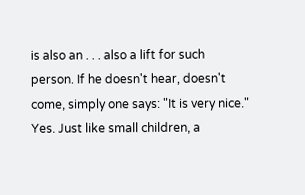is also an . . . also a lift for such person. If he doesn't hear, doesn't come, simply one says: "It is very nice." Yes. Just like small children, a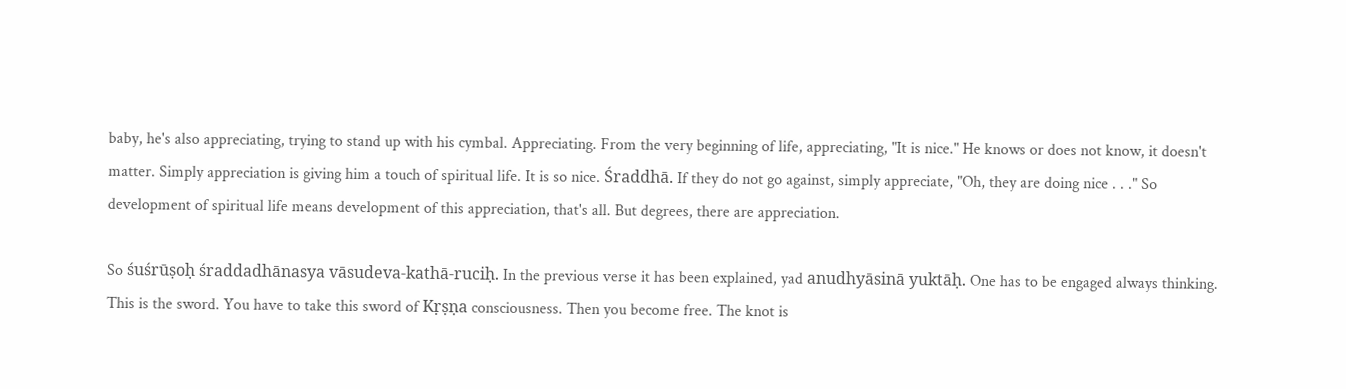baby, he's also appreciating, trying to stand up with his cymbal. Appreciating. From the very beginning of life, appreciating, "It is nice." He knows or does not know, it doesn't matter. Simply appreciation is giving him a touch of spiritual life. It is so nice. Śraddhā. If they do not go against, simply appreciate, "Oh, they are doing nice . . ." So development of spiritual life means development of this appreciation, that's all. But degrees, there are appreciation.

So śuśrūṣoḥ śraddadhānasya vāsudeva-kathā-ruciḥ. In the previous verse it has been explained, yad anudhyāsinā yuktāḥ. One has to be engaged always thinking. This is the sword. You have to take this sword of Kṛṣṇa consciousness. Then you become free. The knot is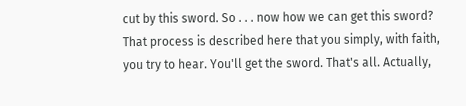cut by this sword. So . . . now how we can get this sword? That process is described here that you simply, with faith, you try to hear. You'll get the sword. That's all. Actually,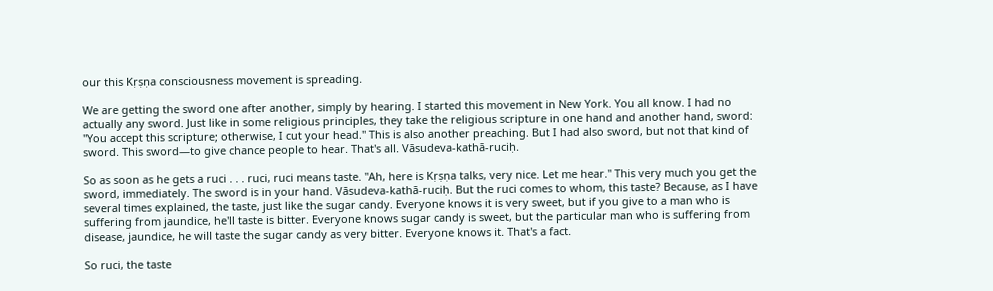our this Kṛṣṇa consciousness movement is spreading.

We are getting the sword one after another, simply by hearing. I started this movement in New York. You all know. I had no actually any sword. Just like in some religious principles, they take the religious scripture in one hand and another hand, sword: "You accept this scripture; otherwise, I cut your head." This is also another preaching. But I had also sword, but not that kind of sword. This sword—to give chance people to hear. That's all. Vāsudeva-kathā-ruciḥ.

So as soon as he gets a ruci . . . ruci, ruci means taste. "Ah, here is Kṛṣṇa talks, very nice. Let me hear." This very much you get the sword, immediately. The sword is in your hand. Vāsudeva-kathā-ruciḥ. But the ruci comes to whom, this taste? Because, as I have several times explained, the taste, just like the sugar candy. Everyone knows it is very sweet, but if you give to a man who is suffering from jaundice, he'll taste is bitter. Everyone knows sugar candy is sweet, but the particular man who is suffering from disease, jaundice, he will taste the sugar candy as very bitter. Everyone knows it. That's a fact.

So ruci, the taste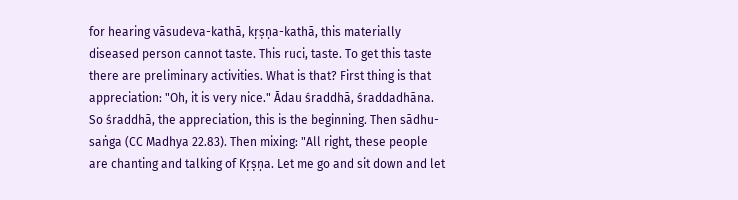for hearing vāsudeva-kathā, kṛṣṇa-kathā, this materially diseased person cannot taste. This ruci, taste. To get this taste there are preliminary activities. What is that? First thing is that appreciation: "Oh, it is very nice." Ādau śraddhā, śraddadhāna. So śraddhā, the appreciation, this is the beginning. Then sādhu-saṅga (CC Madhya 22.83). Then mixing: "All right, these people are chanting and talking of Kṛṣṇa. Let me go and sit down and let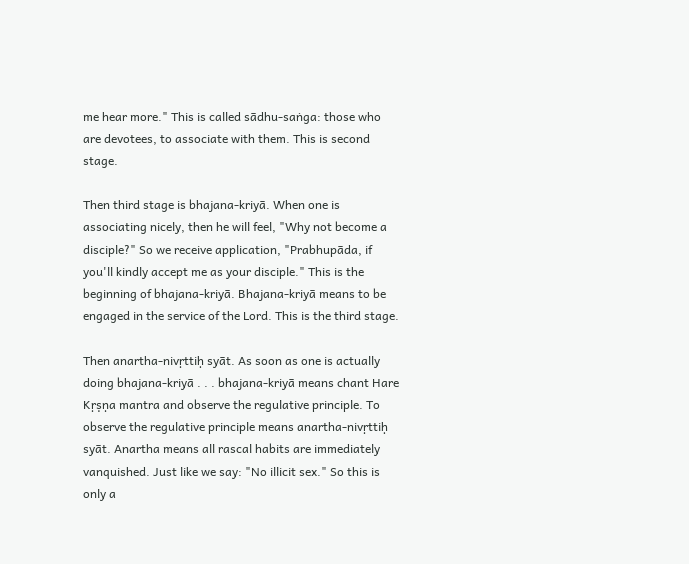me hear more." This is called sādhu-saṅga: those who are devotees, to associate with them. This is second stage.

Then third stage is bhajana-kriyā. When one is associating nicely, then he will feel, "Why not become a disciple?" So we receive application, "Prabhupāda, if you'll kindly accept me as your disciple." This is the beginning of bhajana-kriyā. Bhajana-kriyā means to be engaged in the service of the Lord. This is the third stage.

Then anartha-nivṛttiḥ syāt. As soon as one is actually doing bhajana-kriyā . . . bhajana-kriyā means chant Hare Kṛṣṇa mantra and observe the regulative principle. To observe the regulative principle means anartha-nivṛttiḥ syāt. Anartha means all rascal habits are immediately vanquished. Just like we say: "No illicit sex." So this is only a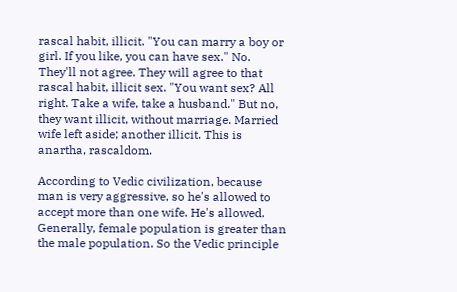rascal habit, illicit. "You can marry a boy or girl. If you like, you can have sex." No. They'll not agree. They will agree to that rascal habit, illicit sex. "You want sex? All right. Take a wife, take a husband." But no, they want illicit, without marriage. Married wife left aside; another illicit. This is anartha, rascaldom.

According to Vedic civilization, because man is very aggressive, so he's allowed to accept more than one wife. He's allowed. Generally, female population is greater than the male population. So the Vedic principle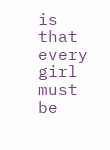is that every girl must be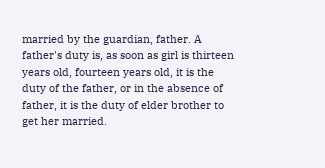married by the guardian, father. A father's duty is, as soon as girl is thirteen years old, fourteen years old, it is the duty of the father, or in the absence of father, it is the duty of elder brother to get her married.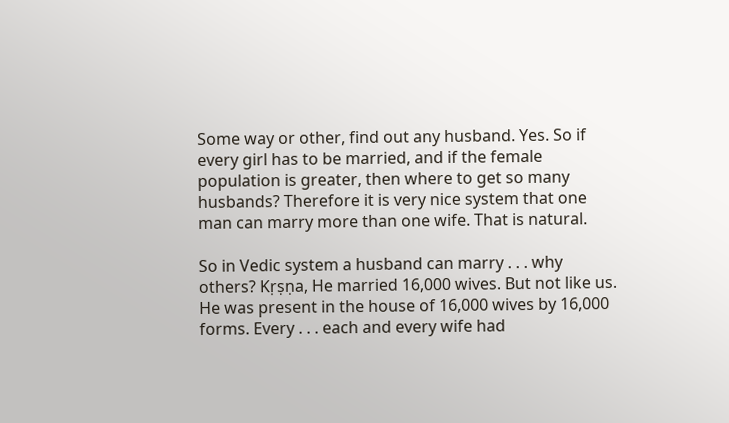Some way or other, find out any husband. Yes. So if every girl has to be married, and if the female population is greater, then where to get so many husbands? Therefore it is very nice system that one man can marry more than one wife. That is natural.

So in Vedic system a husband can marry . . . why others? Kṛṣṇa, He married 16,000 wives. But not like us. He was present in the house of 16,000 wives by 16,000 forms. Every . . . each and every wife had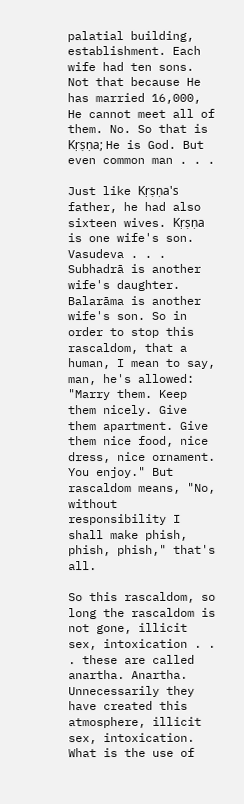palatial building, establishment. Each wife had ten sons. Not that because He has married 16,000, He cannot meet all of them. No. So that is Kṛṣṇa; He is God. But even common man . . .

Just like Kṛṣṇa's father, he had also sixteen wives. Kṛṣṇa is one wife's son. Vasudeva . . . Subhadrā is another wife's daughter. Balarāma is another wife's son. So in order to stop this rascaldom, that a human, I mean to say, man, he's allowed: "Marry them. Keep them nicely. Give them apartment. Give them nice food, nice dress, nice ornament. You enjoy." But rascaldom means, "No, without responsibility I shall make phish, phish, phish," that's all.

So this rascaldom, so long the rascaldom is not gone, illicit sex, intoxication . . . these are called anartha. Anartha. Unnecessarily they have created this atmosphere, illicit sex, intoxication. What is the use of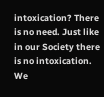intoxication? There is no need. Just like in our Society there is no intoxication. We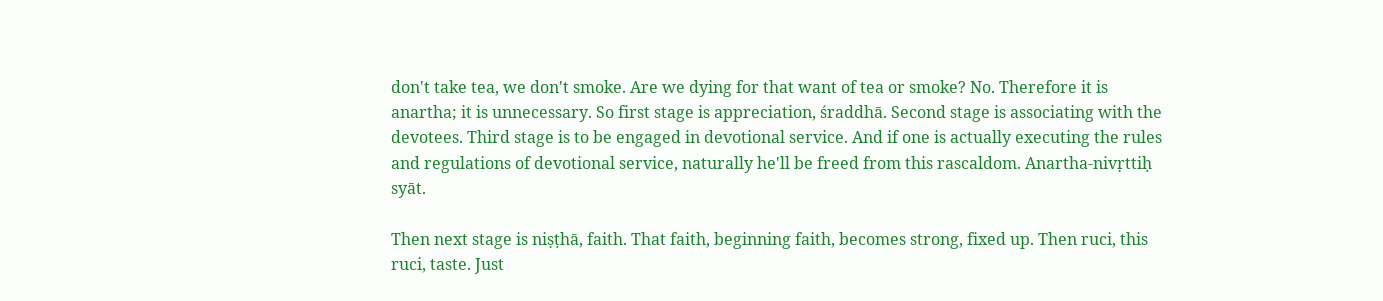don't take tea, we don't smoke. Are we dying for that want of tea or smoke? No. Therefore it is anartha; it is unnecessary. So first stage is appreciation, śraddhā. Second stage is associating with the devotees. Third stage is to be engaged in devotional service. And if one is actually executing the rules and regulations of devotional service, naturally he'll be freed from this rascaldom. Anartha-nivṛttiḥ syāt.

Then next stage is niṣṭhā, faith. That faith, beginning faith, becomes strong, fixed up. Then ruci, this ruci, taste. Just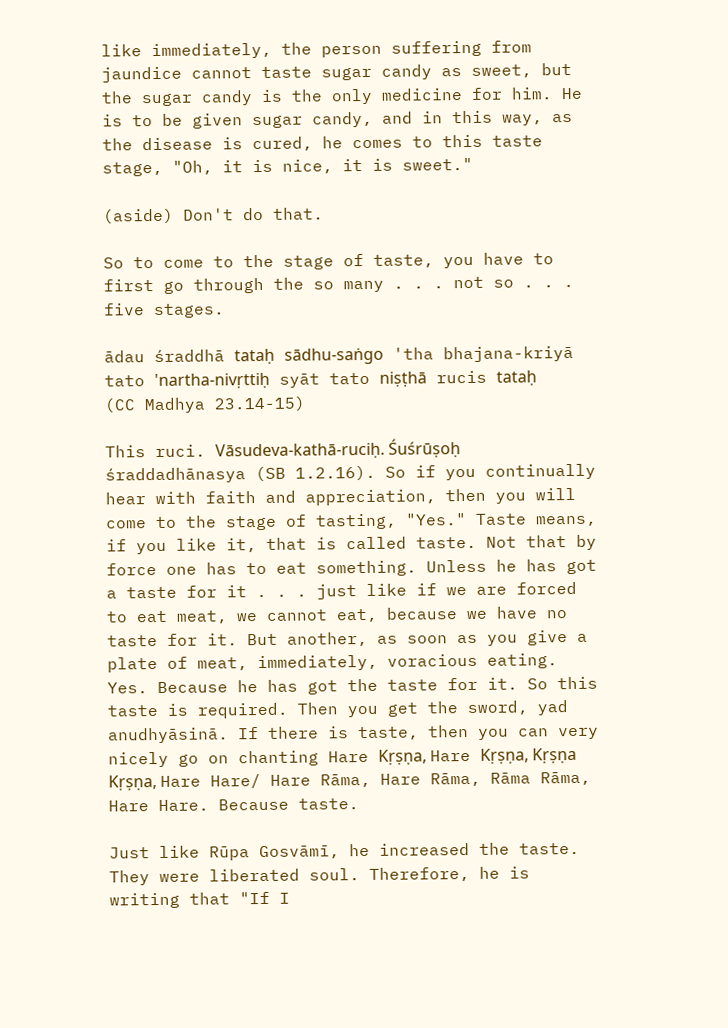like immediately, the person suffering from jaundice cannot taste sugar candy as sweet, but the sugar candy is the only medicine for him. He is to be given sugar candy, and in this way, as the disease is cured, he comes to this taste stage, "Oh, it is nice, it is sweet."

(aside) Don't do that.

So to come to the stage of taste, you have to first go through the so many . . . not so . . . five stages.

ādau śraddhā tataḥ sādhu-saṅgo 'tha bhajana-kriyā
tato 'nartha-nivṛttiḥ syāt tato niṣṭhā rucis tataḥ
(CC Madhya 23.14-15)

This ruci. Vāsudeva-kathā-ruciḥ. Śuśrūṣoḥ śraddadhānasya (SB 1.2.16). So if you continually hear with faith and appreciation, then you will come to the stage of tasting, "Yes." Taste means, if you like it, that is called taste. Not that by force one has to eat something. Unless he has got a taste for it . . . just like if we are forced to eat meat, we cannot eat, because we have no taste for it. But another, as soon as you give a plate of meat, immediately, voracious eating. Yes. Because he has got the taste for it. So this taste is required. Then you get the sword, yad anudhyāsinā. If there is taste, then you can very nicely go on chanting Hare Kṛṣṇa, Hare Kṛṣṇa, Kṛṣṇa Kṛṣṇa, Hare Hare/ Hare Rāma, Hare Rāma, Rāma Rāma, Hare Hare. Because taste.

Just like Rūpa Gosvāmī, he increased the taste. They were liberated soul. Therefore, he is writing that "If I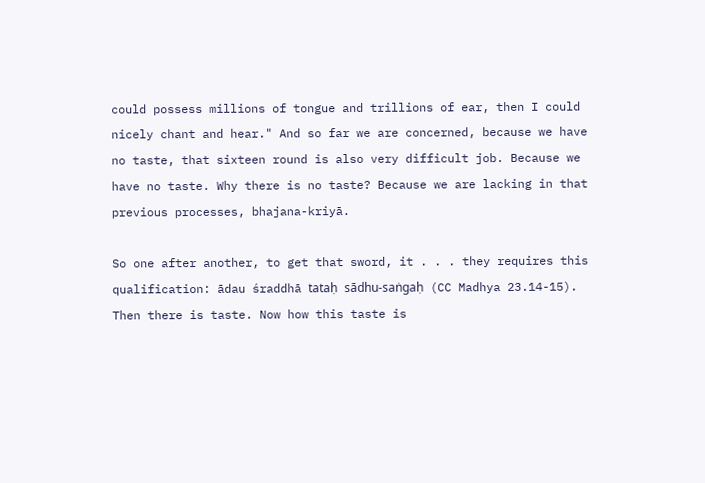could possess millions of tongue and trillions of ear, then I could nicely chant and hear." And so far we are concerned, because we have no taste, that sixteen round is also very difficult job. Because we have no taste. Why there is no taste? Because we are lacking in that previous processes, bhajana-kriyā.

So one after another, to get that sword, it . . . they requires this qualification: ādau śraddhā tataḥ sādhu-saṅgaḥ (CC Madhya 23.14-15). Then there is taste. Now how this taste is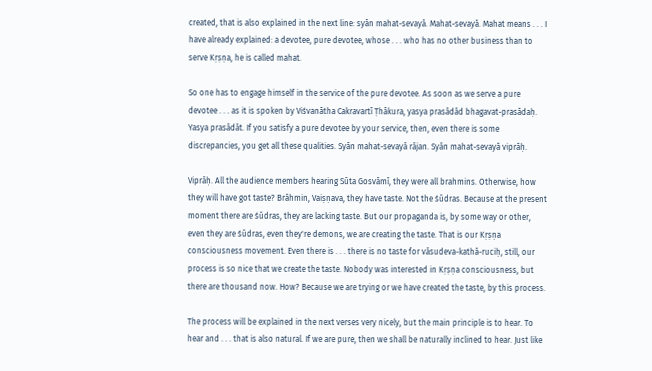created, that is also explained in the next line: syān mahat-sevayā. Mahat-sevayā. Mahat means . . . I have already explained: a devotee, pure devotee, whose . . . who has no other business than to serve Kṛṣṇa, he is called mahat.

So one has to engage himself in the service of the pure devotee. As soon as we serve a pure devotee . . . as it is spoken by Viśvanātha Cakravartī Ṭhākura, yasya prasādād bhagavat-prasādaḥ. Yasya prasādāt. If you satisfy a pure devotee by your service, then, even there is some discrepancies, you get all these qualities. Syān mahat-sevayā rājan. Syān mahat-sevayā viprāḥ.

Viprāḥ. All the audience members hearing Sūta Gosvāmī, they were all brahmins. Otherwise, how they will have got taste? Brāhmin, Vaiṣṇava, they have taste. Not the śūdras. Because at the present moment there are śūdras, they are lacking taste. But our propaganda is, by some way or other, even they are śūdras, even they're demons, we are creating the taste. That is our Kṛṣṇa consciousness movement. Even there is . . . there is no taste for vāsudeva-kathā-ruciḥ, still, our process is so nice that we create the taste. Nobody was interested in Kṛṣṇa consciousness, but there are thousand now. How? Because we are trying or we have created the taste, by this process.

The process will be explained in the next verses very nicely, but the main principle is to hear. To hear and . . . that is also natural. If we are pure, then we shall be naturally inclined to hear. Just like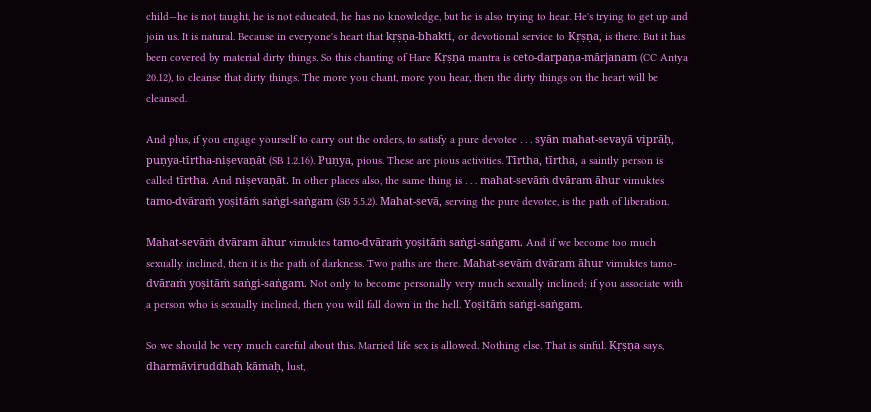child—he is not taught, he is not educated, he has no knowledge, but he is also trying to hear. He's trying to get up and join us. It is natural. Because in everyone's heart that kṛṣṇa-bhakti, or devotional service to Kṛṣṇa, is there. But it has been covered by material dirty things. So this chanting of Hare Kṛṣṇa mantra is ceto-darpaṇa-mārjanam (CC Antya 20.12), to cleanse that dirty things. The more you chant, more you hear, then the dirty things on the heart will be cleansed.

And plus, if you engage yourself to carry out the orders, to satisfy a pure devotee . . . syān mahat-sevayā viprāḥ, puṇya-tīrtha-niṣevaṇāt (SB 1.2.16). Puṇya, pious. These are pious activities. Tīrtha, tīrtha, a saintly person is called tīrtha. And niṣevaṇāt. In other places also, the same thing is . . . mahat-sevāṁ dvāram āhur vimuktes tamo-dvāraṁ yoṣitāṁ saṅgi-saṅgam (SB 5.5.2). Mahat-sevā, serving the pure devotee, is the path of liberation.

Mahat-sevāṁ dvāram āhur vimuktes tamo-dvāraṁ yoṣitāṁ saṅgi-saṅgam. And if we become too much sexually inclined, then it is the path of darkness. Two paths are there. Mahat-sevāṁ dvāram āhur vimuktes tamo-dvāraṁ yoṣitāṁ saṅgi-saṅgam. Not only to become personally very much sexually inclined; if you associate with a person who is sexually inclined, then you will fall down in the hell. Yoṣitāṁ saṅgi-saṅgam.

So we should be very much careful about this. Married life sex is allowed. Nothing else. That is sinful. Kṛṣṇa says, dharmāviruddhaḥ kāmaḥ, lust,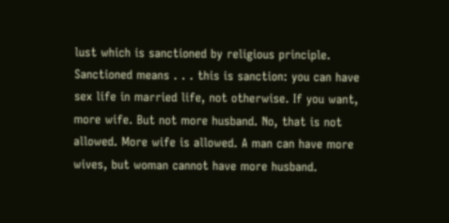lust which is sanctioned by religious principle. Sanctioned means . . . this is sanction: you can have sex life in married life, not otherwise. If you want, more wife. But not more husband. No, that is not allowed. More wife is allowed. A man can have more wives, but woman cannot have more husband.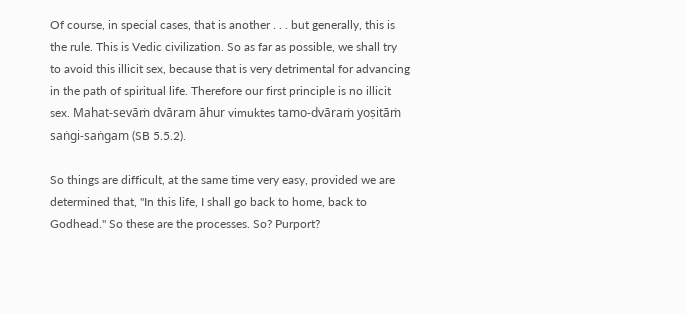Of course, in special cases, that is another . . . but generally, this is the rule. This is Vedic civilization. So as far as possible, we shall try to avoid this illicit sex, because that is very detrimental for advancing in the path of spiritual life. Therefore our first principle is no illicit sex. Mahat-sevāṁ dvāram āhur vimuktes tamo-dvāraṁ yoṣitāṁ saṅgi-saṅgam (SB 5.5.2).

So things are difficult, at the same time very easy, provided we are determined that, "In this life, I shall go back to home, back to Godhead." So these are the processes. So? Purport?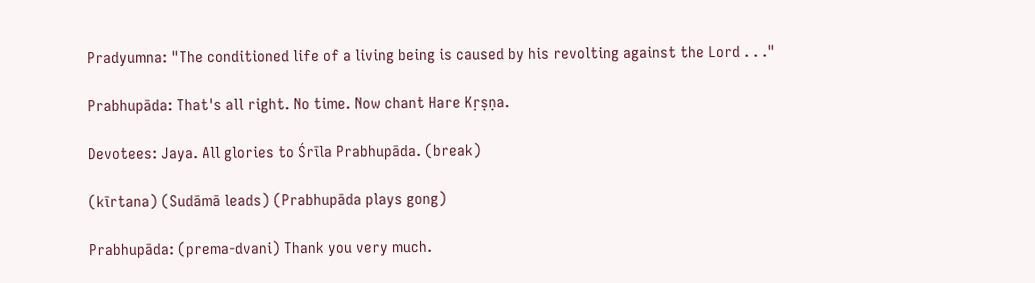Pradyumna: "The conditioned life of a living being is caused by his revolting against the Lord . . ."

Prabhupāda: That's all right. No time. Now chant Hare Kṛṣṇa.

Devotees: Jaya. All glories to Śrīla Prabhupāda. (break)

(kīrtana) (Sudāmā leads) (Prabhupāda plays gong)

Prabhupāda: (prema-dvani) Thank you very much.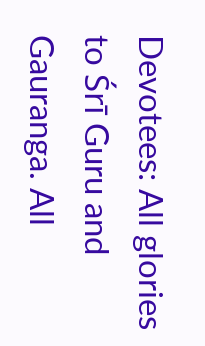Devotees: All glories to Śrī Guru and Gauranga. All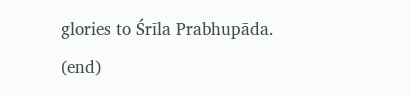glories to Śrīla Prabhupāda. (end)